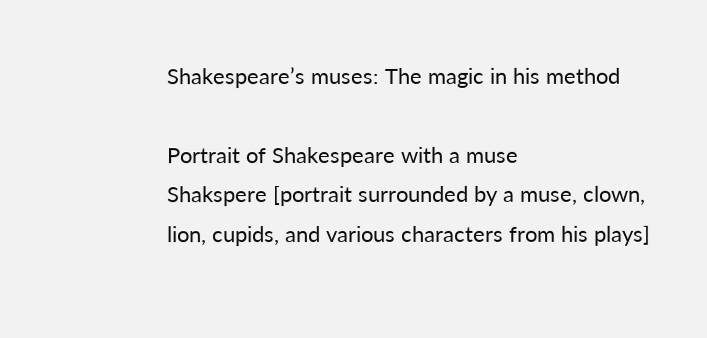Shakespeare’s muses: The magic in his method

Portrait of Shakespeare with a muse
Shakspere [portrait surrounded by a muse, clown, lion, cupids, and various characters from his plays]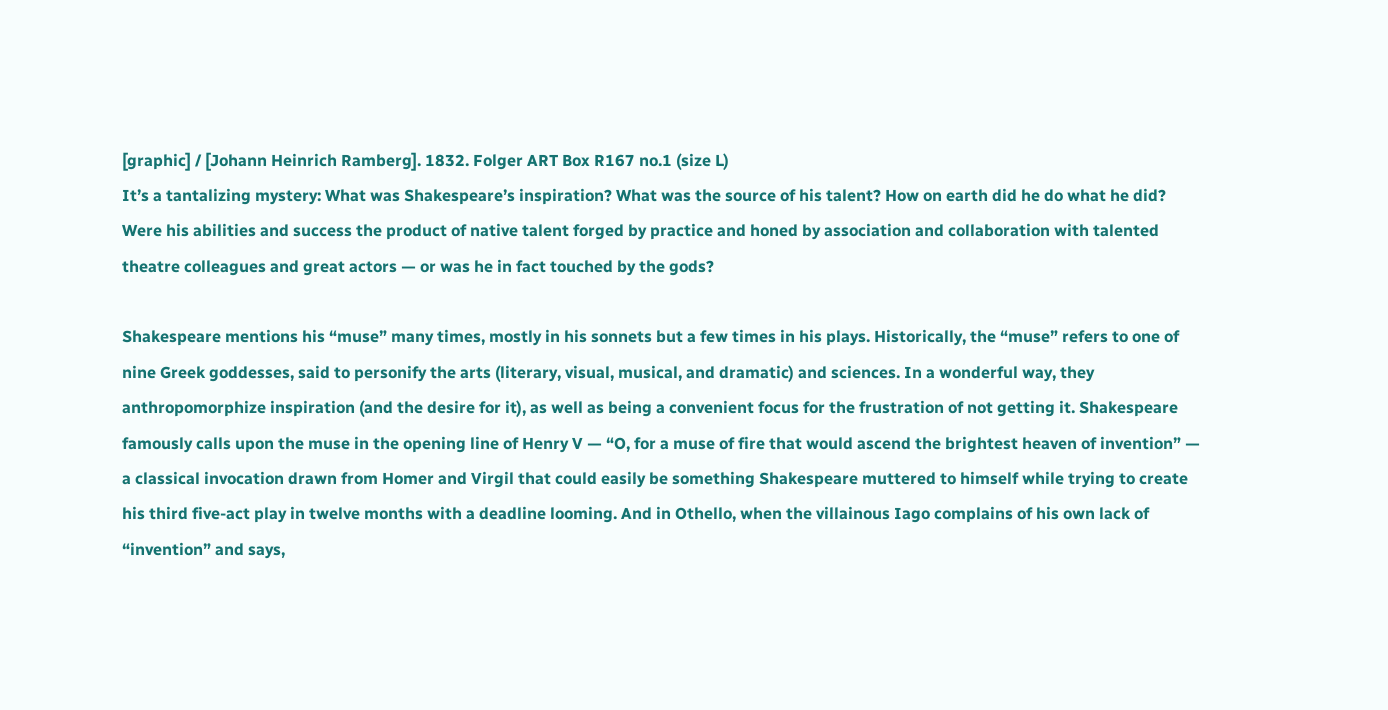[graphic] / [Johann Heinrich Ramberg]. 1832. Folger ART Box R167 no.1 (size L)
It’s a tantalizing mystery: What was Shakespeare’s inspiration? What was the source of his talent? How on earth did he do what he did? Were his abilities and success the product of native talent forged by practice and honed by association and collaboration with talented theatre colleagues and great actors — or was he in fact touched by the gods?

Shakespeare mentions his “muse” many times, mostly in his sonnets but a few times in his plays. Historically, the “muse” refers to one of nine Greek goddesses, said to personify the arts (literary, visual, musical, and dramatic) and sciences. In a wonderful way, they anthropomorphize inspiration (and the desire for it), as well as being a convenient focus for the frustration of not getting it. Shakespeare famously calls upon the muse in the opening line of Henry V — “O, for a muse of fire that would ascend the brightest heaven of invention” — a classical invocation drawn from Homer and Virgil that could easily be something Shakespeare muttered to himself while trying to create his third five-act play in twelve months with a deadline looming. And in Othello, when the villainous Iago complains of his own lack of “invention” and says,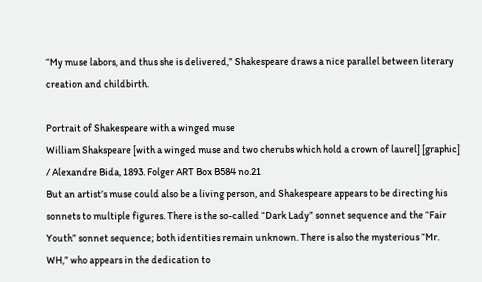“My muse labors, and thus she is delivered,” Shakespeare draws a nice parallel between literary creation and childbirth.

Portrait of Shakespeare with a winged muse
William Shakspeare [with a winged muse and two cherubs which hold a crown of laurel] [graphic] / Alexandre Bida, 1893. Folger ART Box B584 no.21
But an artist’s muse could also be a living person, and Shakespeare appears to be directing his sonnets to multiple figures. There is the so-called “Dark Lady” sonnet sequence and the “Fair Youth” sonnet sequence; both identities remain unknown. There is also the mysterious “Mr. WH,” who appears in the dedication to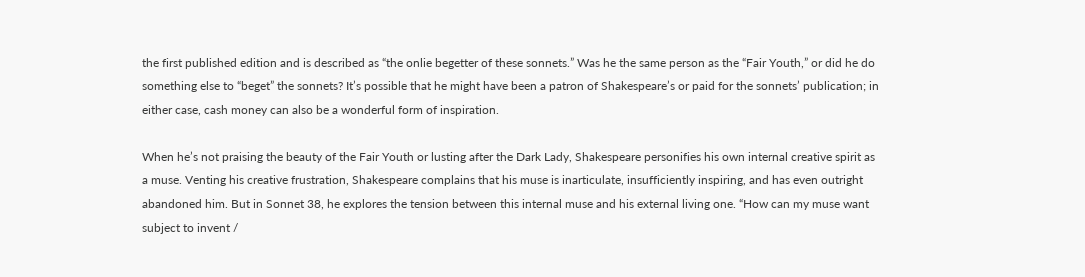the first published edition and is described as “the onlie begetter of these sonnets.” Was he the same person as the “Fair Youth,” or did he do something else to “beget” the sonnets? It’s possible that he might have been a patron of Shakespeare’s or paid for the sonnets’ publication; in either case, cash money can also be a wonderful form of inspiration.

When he’s not praising the beauty of the Fair Youth or lusting after the Dark Lady, Shakespeare personifies his own internal creative spirit as a muse. Venting his creative frustration, Shakespeare complains that his muse is inarticulate, insufficiently inspiring, and has even outright abandoned him. But in Sonnet 38, he explores the tension between this internal muse and his external living one. “How can my muse want subject to invent /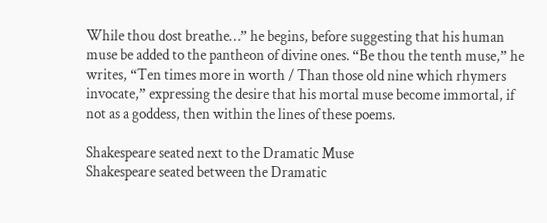While thou dost breathe…” he begins, before suggesting that his human muse be added to the pantheon of divine ones. “Be thou the tenth muse,” he writes, “Ten times more in worth / Than those old nine which rhymers invocate,” expressing the desire that his mortal muse become immortal, if not as a goddess, then within the lines of these poems.

Shakespeare seated next to the Dramatic Muse
Shakespeare seated between the Dramatic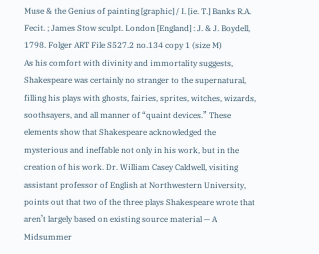Muse & the Genius of painting [graphic] / I. [ie. T.] Banks R.A. Fecit. ; James Stow sculpt. London [England] : J. & J. Boydell, 1798. Folger ART File S527.2 no.134 copy 1 (size M)
As his comfort with divinity and immortality suggests, Shakespeare was certainly no stranger to the supernatural, filling his plays with ghosts, fairies, sprites, witches, wizards, soothsayers, and all manner of “quaint devices.” These elements show that Shakespeare acknowledged the mysterious and ineffable not only in his work, but in the creation of his work. Dr. William Casey Caldwell, visiting assistant professor of English at Northwestern University, points out that two of the three plays Shakespeare wrote that aren’t largely based on existing source material — A Midsummer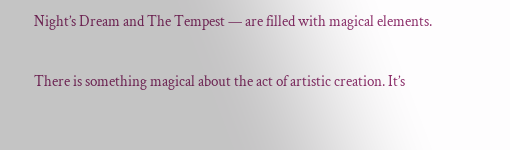Night’s Dream and The Tempest — are filled with magical elements.

There is something magical about the act of artistic creation. It’s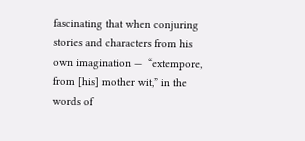fascinating that when conjuring stories and characters from his own imagination —  “extempore, from [his] mother wit,” in the words of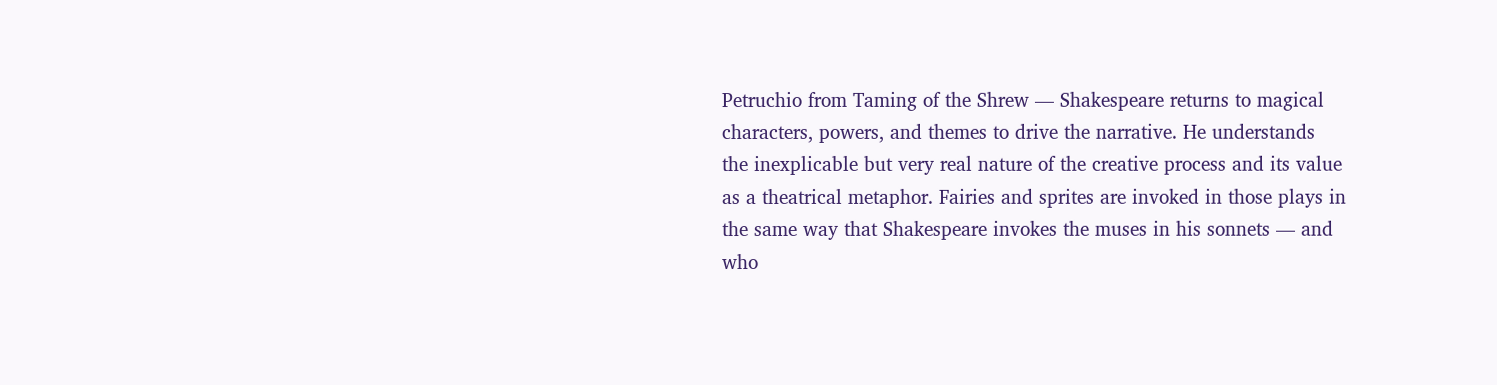Petruchio from Taming of the Shrew — Shakespeare returns to magical characters, powers, and themes to drive the narrative. He understands the inexplicable but very real nature of the creative process and its value as a theatrical metaphor. Fairies and sprites are invoked in those plays in the same way that Shakespeare invokes the muses in his sonnets — and who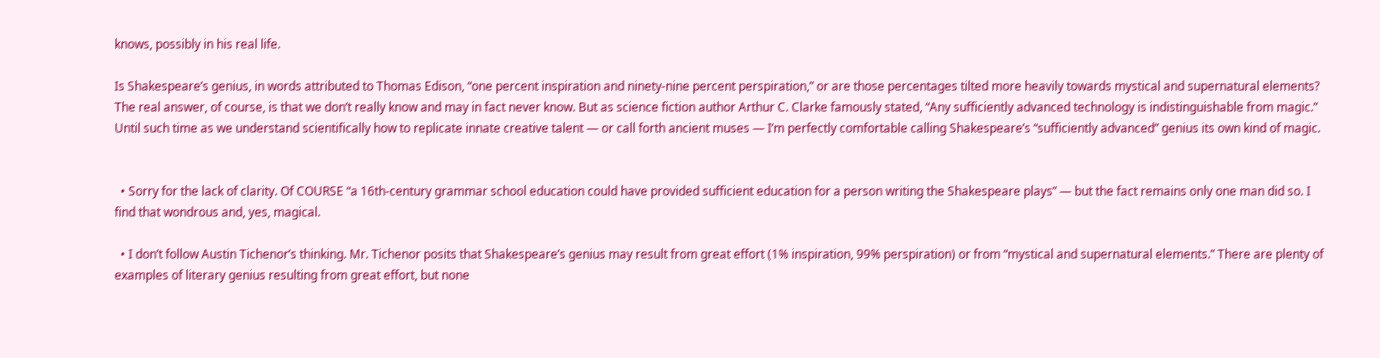knows, possibly in his real life.

Is Shakespeare’s genius, in words attributed to Thomas Edison, “one percent inspiration and ninety-nine percent perspiration,” or are those percentages tilted more heavily towards mystical and supernatural elements? The real answer, of course, is that we don’t really know and may in fact never know. But as science fiction author Arthur C. Clarke famously stated, “Any sufficiently advanced technology is indistinguishable from magic.” Until such time as we understand scientifically how to replicate innate creative talent — or call forth ancient muses — I’m perfectly comfortable calling Shakespeare’s “sufficiently advanced” genius its own kind of magic.


  • Sorry for the lack of clarity. Of COURSE “a 16th-century grammar school education could have provided sufficient education for a person writing the Shakespeare plays” — but the fact remains only one man did so. I find that wondrous and, yes, magical.

  • I don’t follow Austin Tichenor’s thinking. Mr. Tichenor posits that Shakespeare’s genius may result from great effort (1% inspiration, 99% perspiration) or from “mystical and supernatural elements.” There are plenty of examples of literary genius resulting from great effort, but none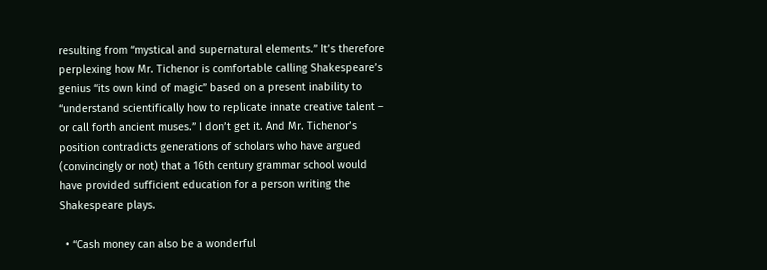resulting from “mystical and supernatural elements.” It’s therefore perplexing how Mr. Tichenor is comfortable calling Shakespeare’s genius “its own kind of magic” based on a present inability to “understand scientifically how to replicate innate creative talent – or call forth ancient muses.” I don’t get it. And Mr. Tichenor’s position contradicts generations of scholars who have argued (convincingly or not) that a 16th century grammar school would have provided sufficient education for a person writing the Shakespeare plays.

  • “Cash money can also be a wonderful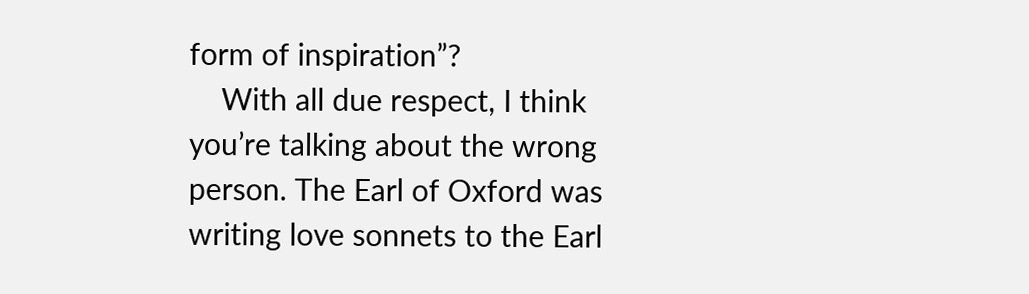form of inspiration”?
    With all due respect, I think you’re talking about the wrong person. The Earl of Oxford was writing love sonnets to the Earl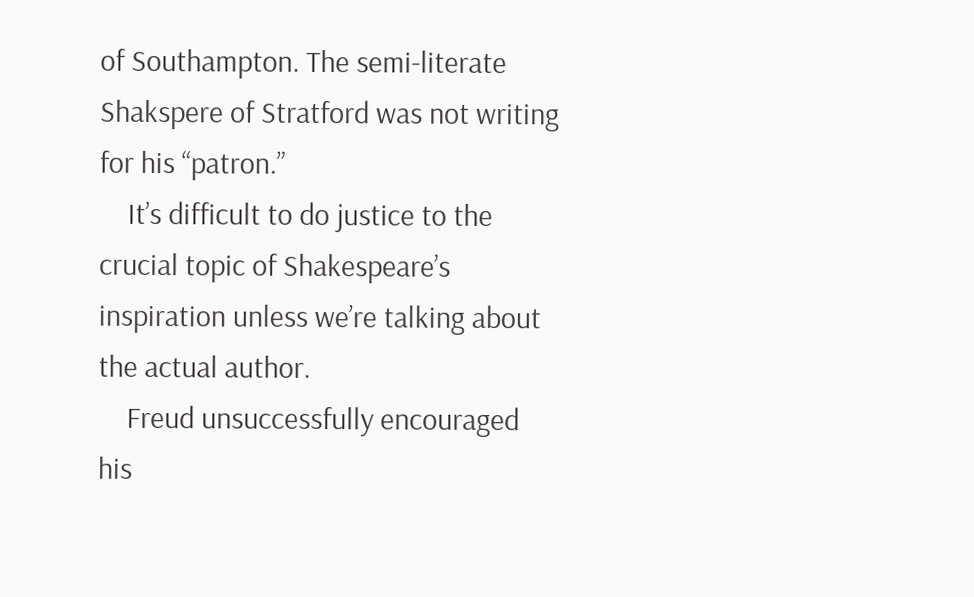of Southampton. The semi-literate Shakspere of Stratford was not writing for his “patron.”
    It’s difficult to do justice to the crucial topic of Shakespeare’s inspiration unless we’re talking about the actual author.
    Freud unsuccessfully encouraged his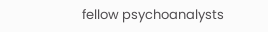fellow psychoanalysts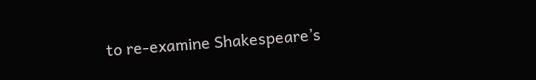to re-examine Shakespeare’s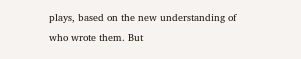plays, based on the new understanding of who wrote them. But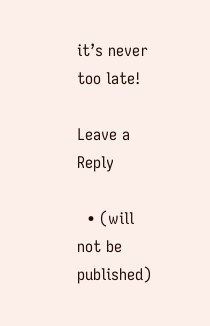it’s never too late!

Leave a Reply

  • (will not be published)